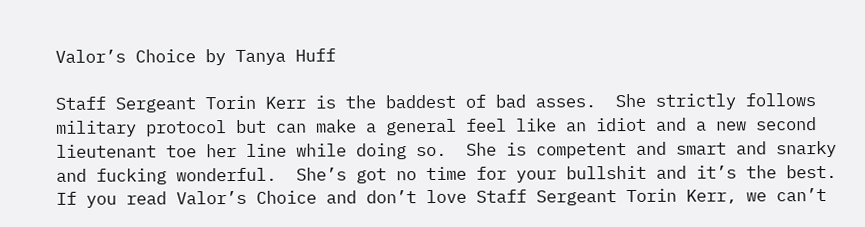Valor’s Choice by Tanya Huff

Staff Sergeant Torin Kerr is the baddest of bad asses.  She strictly follows military protocol but can make a general feel like an idiot and a new second lieutenant toe her line while doing so.  She is competent and smart and snarky and fucking wonderful.  She’s got no time for your bullshit and it’s the best.  If you read Valor’s Choice and don’t love Staff Sergeant Torin Kerr, we can’t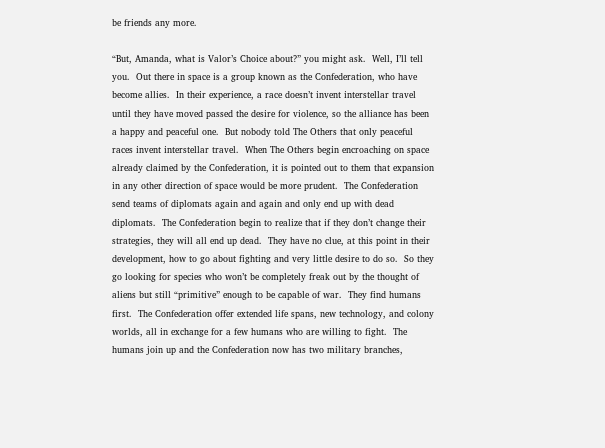be friends any more.

“But, Amanda, what is Valor’s Choice about?” you might ask.  Well, I’ll tell you.  Out there in space is a group known as the Confederation, who have become allies.  In their experience, a race doesn’t invent interstellar travel until they have moved passed the desire for violence, so the alliance has been a happy and peaceful one.  But nobody told The Others that only peaceful races invent interstellar travel.  When The Others begin encroaching on space already claimed by the Confederation, it is pointed out to them that expansion in any other direction of space would be more prudent.  The Confederation send teams of diplomats again and again and only end up with dead diplomats.  The Confederation begin to realize that if they don’t change their strategies, they will all end up dead.  They have no clue, at this point in their development, how to go about fighting and very little desire to do so.  So they go looking for species who won’t be completely freak out by the thought of aliens but still “primitive” enough to be capable of war.  They find humans first.  The Confederation offer extended life spans, new technology, and colony worlds, all in exchange for a few humans who are willing to fight.  The humans join up and the Confederation now has two military branches,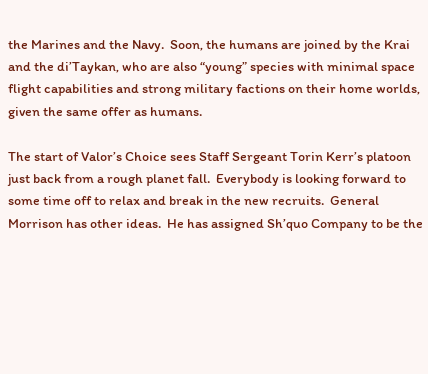the Marines and the Navy.  Soon, the humans are joined by the Krai and the di’Taykan, who are also “young” species with minimal space flight capabilities and strong military factions on their home worlds, given the same offer as humans.

The start of Valor’s Choice sees Staff Sergeant Torin Kerr’s platoon just back from a rough planet fall.  Everybody is looking forward to some time off to relax and break in the new recruits.  General Morrison has other ideas.  He has assigned Sh’quo Company to be the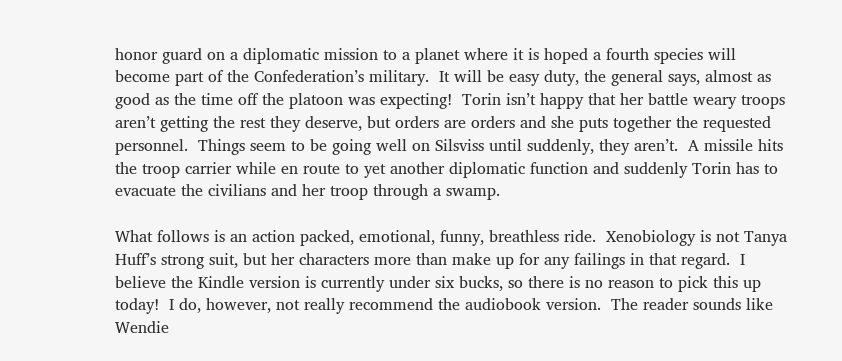honor guard on a diplomatic mission to a planet where it is hoped a fourth species will become part of the Confederation’s military.  It will be easy duty, the general says, almost as good as the time off the platoon was expecting!  Torin isn’t happy that her battle weary troops aren’t getting the rest they deserve, but orders are orders and she puts together the requested personnel.  Things seem to be going well on Silsviss until suddenly, they aren’t.  A missile hits the troop carrier while en route to yet another diplomatic function and suddenly Torin has to evacuate the civilians and her troop through a swamp.

What follows is an action packed, emotional, funny, breathless ride.  Xenobiology is not Tanya Huff’s strong suit, but her characters more than make up for any failings in that regard.  I believe the Kindle version is currently under six bucks, so there is no reason to pick this up today!  I do, however, not really recommend the audiobook version.  The reader sounds like Wendie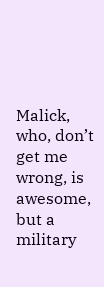Malick, who, don’t get me wrong, is awesome, but a military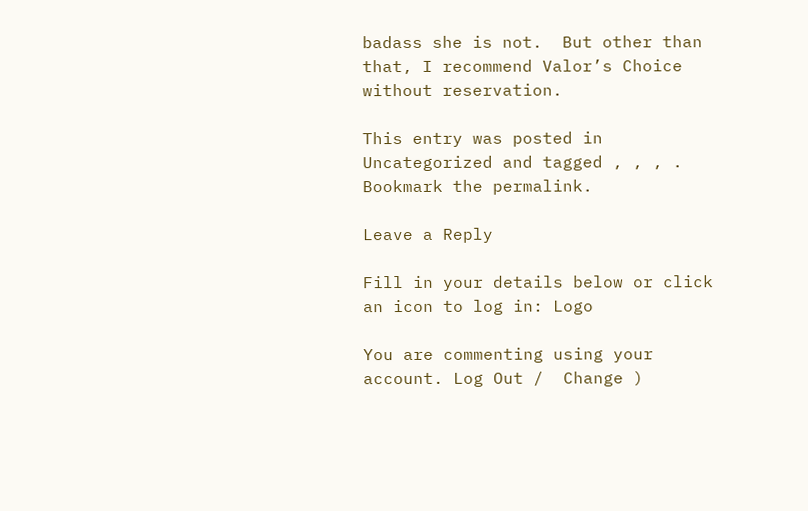badass she is not.  But other than that, I recommend Valor’s Choice without reservation.

This entry was posted in Uncategorized and tagged , , , . Bookmark the permalink.

Leave a Reply

Fill in your details below or click an icon to log in: Logo

You are commenting using your account. Log Out /  Change )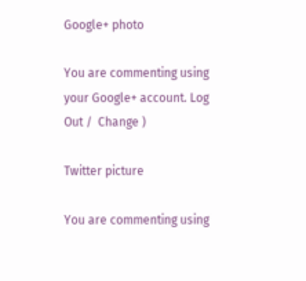Google+ photo

You are commenting using your Google+ account. Log Out /  Change )

Twitter picture

You are commenting using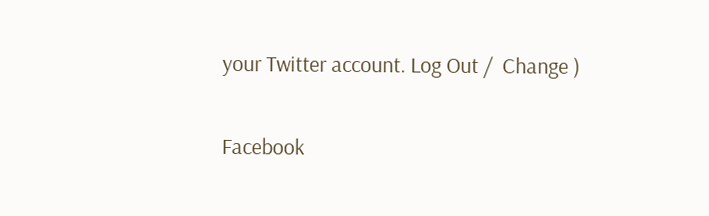your Twitter account. Log Out /  Change )

Facebook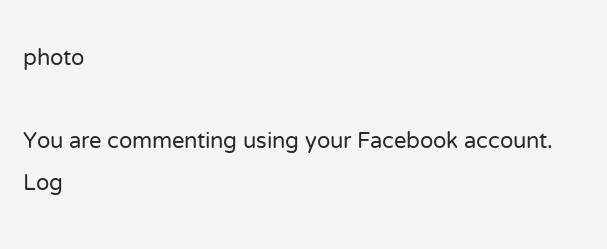photo

You are commenting using your Facebook account. Log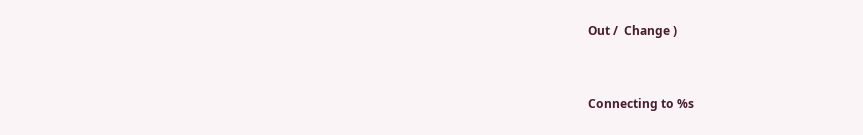Out /  Change )


Connecting to %s